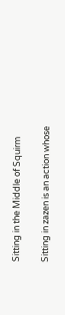Sitting in the Middle of Squirm

Sitting in zazen is an action whose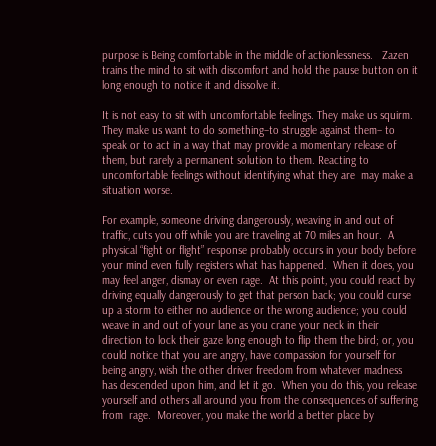purpose is Being comfortable in the middle of actionlessness.   Zazen trains the mind to sit with discomfort and hold the pause button on it long enough to notice it and dissolve it.

It is not easy to sit with uncomfortable feelings. They make us squirm. They make us want to do something–to struggle against them– to speak or to act in a way that may provide a momentary release of them, but rarely a permanent solution to them. Reacting to uncomfortable feelings without identifying what they are  may make a situation worse.

For example, someone driving dangerously, weaving in and out of traffic, cuts you off while you are traveling at 70 miles an hour.  A physical “fight or flight” response probably occurs in your body before your mind even fully registers what has happened.  When it does, you may feel anger, dismay or even rage.  At this point, you could react by driving equally dangerously to get that person back; you could curse up a storm to either no audience or the wrong audience; you could weave in and out of your lane as you crane your neck in their direction to lock their gaze long enough to flip them the bird; or, you could notice that you are angry, have compassion for yourself for being angry, wish the other driver freedom from whatever madness has descended upon him, and let it go.  When you do this, you release yourself and others all around you from the consequences of suffering from  rage.  Moreover, you make the world a better place by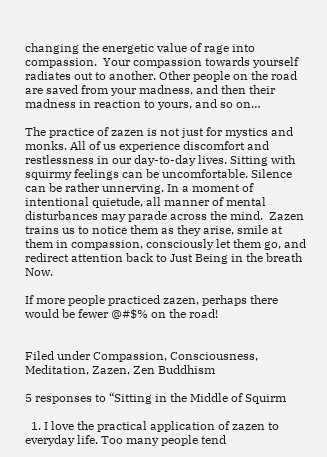changing the energetic value of rage into compassion.  Your compassion towards yourself radiates out to another. Other people on the road are saved from your madness, and then their madness in reaction to yours, and so on…

The practice of zazen is not just for mystics and monks. All of us experience discomfort and restlessness in our day-to-day lives. Sitting with squirmy feelings can be uncomfortable. Silence can be rather unnerving. In a moment of intentional quietude, all manner of mental disturbances may parade across the mind.  Zazen trains us to notice them as they arise, smile at them in compassion, consciously let them go, and redirect attention back to Just Being in the breath Now.

If more people practiced zazen, perhaps there would be fewer @#$% on the road!


Filed under Compassion, Consciousness, Meditation, Zazen, Zen Buddhism

5 responses to “Sitting in the Middle of Squirm

  1. I love the practical application of zazen to everyday life. Too many people tend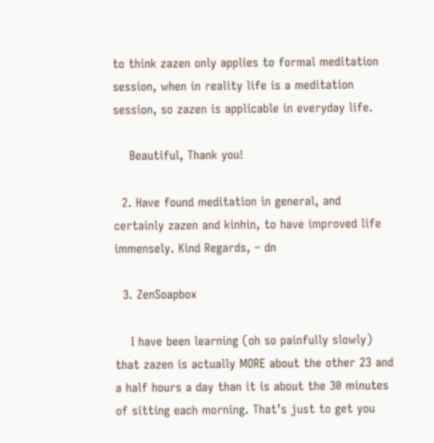to think zazen only applies to formal meditation session, when in reality life is a meditation session, so zazen is applicable in everyday life.

    Beautiful, Thank you!

  2. Have found meditation in general, and certainly zazen and kinhin, to have improved life immensely. Kind Regards, – dn

  3. ZenSoapbox

    I have been learning (oh so painfully slowly) that zazen is actually MORE about the other 23 and a half hours a day than it is about the 30 minutes of sitting each morning. That’s just to get you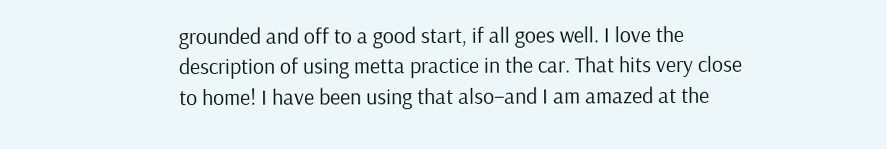grounded and off to a good start, if all goes well. I love the description of using metta practice in the car. That hits very close to home! I have been using that also–and I am amazed at the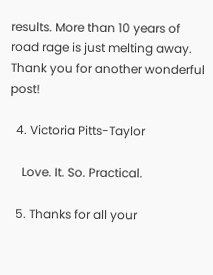results. More than 10 years of road rage is just melting away. Thank you for another wonderful post!

  4. Victoria Pitts-Taylor

    Love. It. So. Practical.

  5. Thanks for all your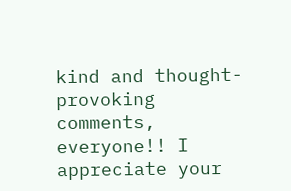kind and thought-provoking comments, everyone!! I appreciate your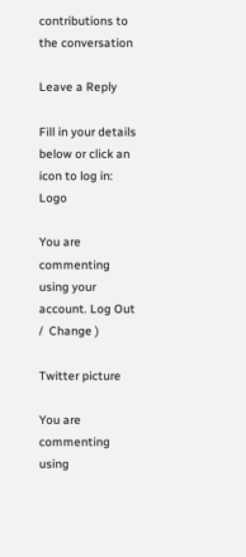contributions to the conversation

Leave a Reply

Fill in your details below or click an icon to log in: Logo

You are commenting using your account. Log Out /  Change )

Twitter picture

You are commenting using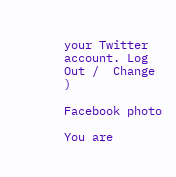your Twitter account. Log Out /  Change )

Facebook photo

You are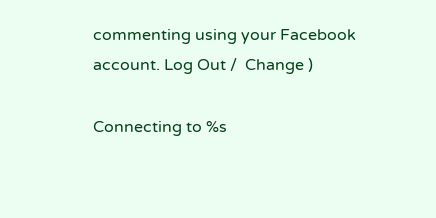commenting using your Facebook account. Log Out /  Change )

Connecting to %s